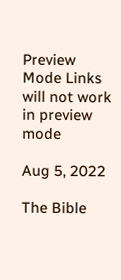Preview Mode Links will not work in preview mode

Aug 5, 2022

The Bible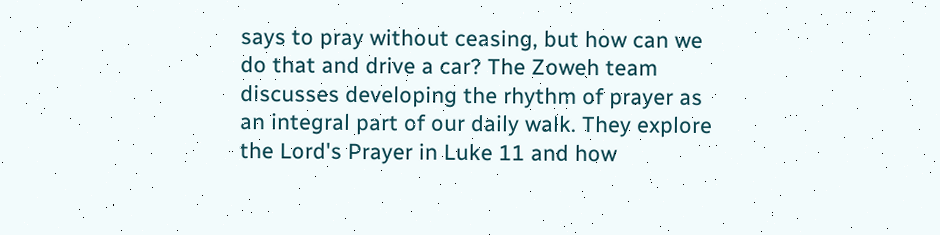says to pray without ceasing, but how can we do that and drive a car? The Zoweh team discusses developing the rhythm of prayer as an integral part of our daily walk. They explore the Lord's Prayer in Luke 11 and how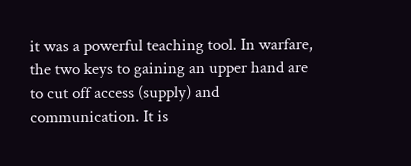it was a powerful teaching tool. In warfare, the two keys to gaining an upper hand are to cut off access (supply) and communication. It is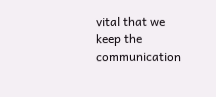vital that we keep the communication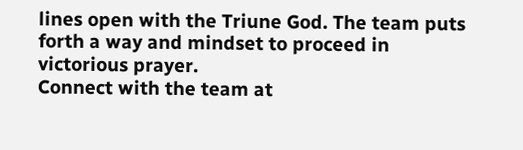lines open with the Triune God. The team puts forth a way and mindset to proceed in victorious prayer.
Connect with the team at